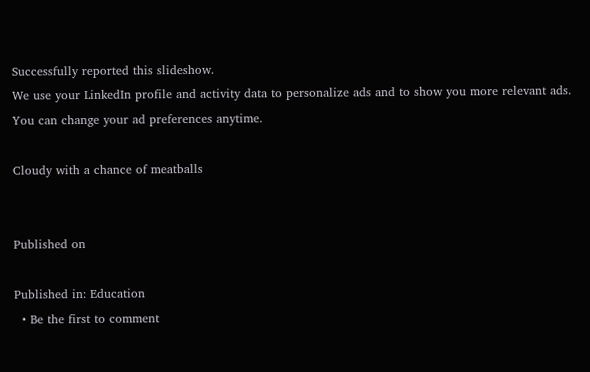Successfully reported this slideshow.
We use your LinkedIn profile and activity data to personalize ads and to show you more relevant ads. You can change your ad preferences anytime.

Cloudy with a chance of meatballs


Published on

Published in: Education
  • Be the first to comment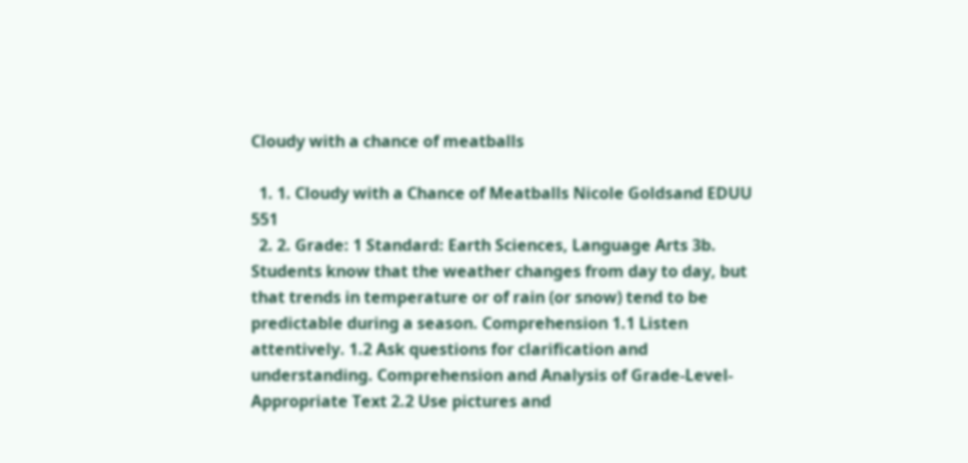Cloudy with a chance of meatballs

  1. 1. Cloudy with a Chance of Meatballs Nicole Goldsand EDUU 551
  2. 2. Grade: 1 Standard: Earth Sciences, Language Arts 3b. Students know that the weather changes from day to day, but that trends in temperature or of rain (or snow) tend to be predictable during a season. Comprehension 1.1 Listen attentively. 1.2 Ask questions for clarification and understanding. Comprehension and Analysis of Grade-Level-Appropriate Text 2.2 Use pictures and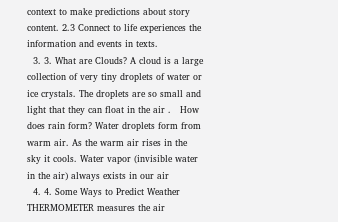context to make predictions about story content. 2.3 Connect to life experiences the information and events in texts.
  3. 3. What are Clouds? A cloud is a large collection of very tiny droplets of water or ice crystals. The droplets are so small and light that they can float in the air .   How does rain form? Water droplets form from warm air. As the warm air rises in the sky it cools. Water vapor (invisible water in the air) always exists in our air
  4. 4. Some Ways to Predict Weather THERMOMETER measures the air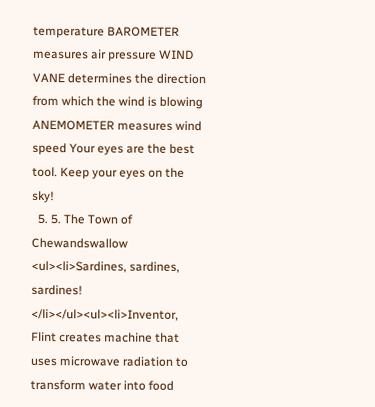temperature BAROMETER measures air pressure WIND VANE determines the direction from which the wind is blowing ANEMOMETER measures wind speed Your eyes are the best tool. Keep your eyes on the sky!
  5. 5. The Town of Chewandswallow <ul><li>Sardines, sardines, sardines! </li></ul><ul><li>Inventor, Flint creates machine that uses microwave radiation to transform water into food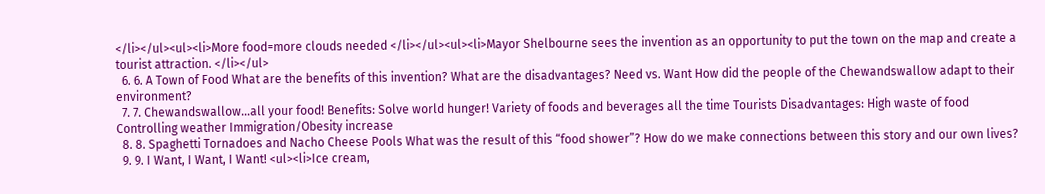</li></ul><ul><li>More food=more clouds needed </li></ul><ul><li>Mayor Shelbourne sees the invention as an opportunity to put the town on the map and create a tourist attraction. </li></ul>
  6. 6. A Town of Food What are the benefits of this invention? What are the disadvantages? Need vs. Want How did the people of the Chewandswallow adapt to their environment?
  7. 7. Chewandswallow…all your food! Benefits: Solve world hunger! Variety of foods and beverages all the time Tourists Disadvantages: High waste of food Controlling weather Immigration/Obesity increase
  8. 8. Spaghetti Tornadoes and Nacho Cheese Pools What was the result of this “food shower”? How do we make connections between this story and our own lives?
  9. 9. I Want, I Want, I Want! <ul><li>Ice cream,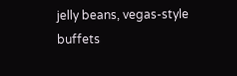jelly beans, vegas-style buffets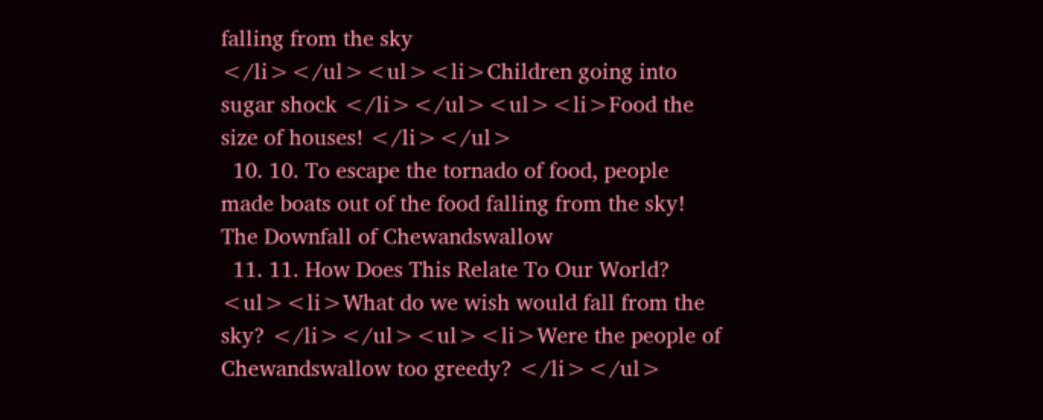falling from the sky </li></ul><ul><li>Children going into sugar shock </li></ul><ul><li>Food the size of houses! </li></ul>
  10. 10. To escape the tornado of food, people made boats out of the food falling from the sky! The Downfall of Chewandswallow
  11. 11. How Does This Relate To Our World? <ul><li>What do we wish would fall from the sky? </li></ul><ul><li>Were the people of Chewandswallow too greedy? </li></ul>